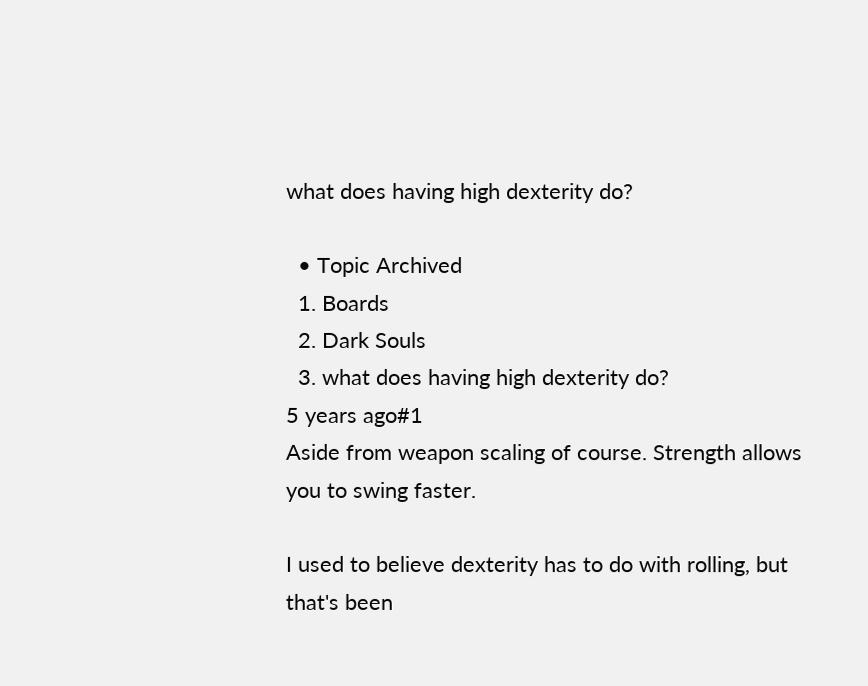what does having high dexterity do?

  • Topic Archived
  1. Boards
  2. Dark Souls
  3. what does having high dexterity do?
5 years ago#1
Aside from weapon scaling of course. Strength allows you to swing faster.

I used to believe dexterity has to do with rolling, but that's been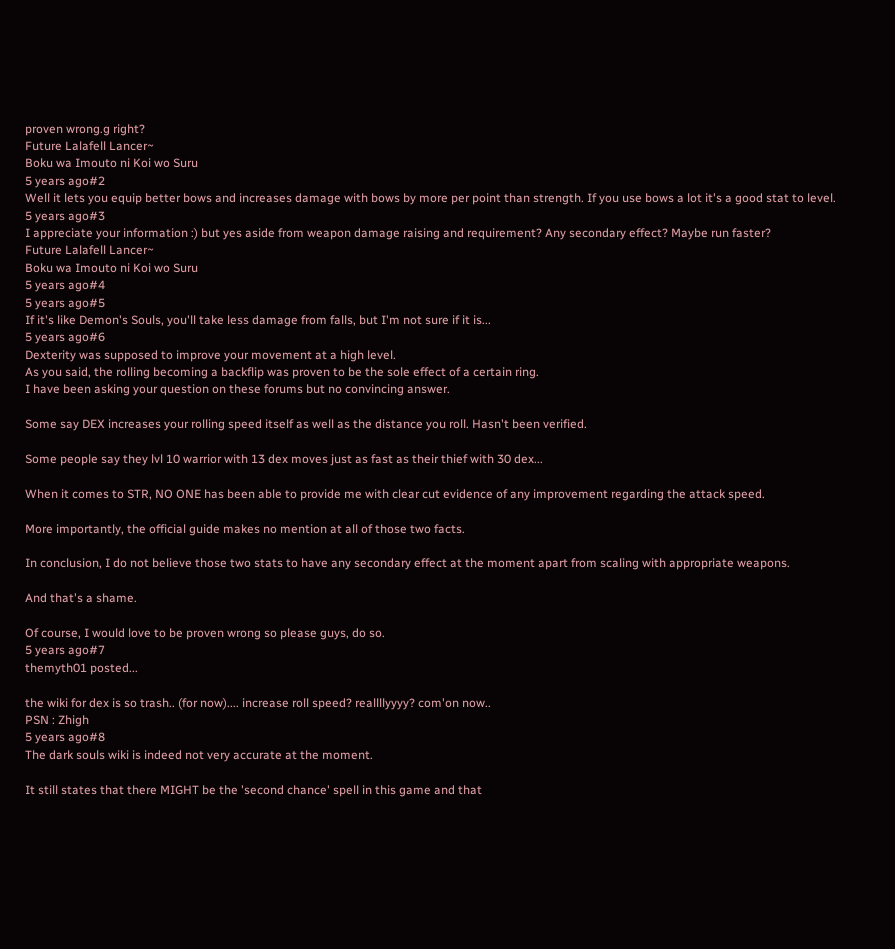proven wrong.g right?
Future Lalafell Lancer~
Boku wa Imouto ni Koi wo Suru
5 years ago#2
Well it lets you equip better bows and increases damage with bows by more per point than strength. If you use bows a lot it's a good stat to level.
5 years ago#3
I appreciate your information :) but yes aside from weapon damage raising and requirement? Any secondary effect? Maybe run faster?
Future Lalafell Lancer~
Boku wa Imouto ni Koi wo Suru
5 years ago#4
5 years ago#5
If it's like Demon's Souls, you'll take less damage from falls, but I'm not sure if it is...
5 years ago#6
Dexterity was supposed to improve your movement at a high level.
As you said, the rolling becoming a backflip was proven to be the sole effect of a certain ring.
I have been asking your question on these forums but no convincing answer.

Some say DEX increases your rolling speed itself as well as the distance you roll. Hasn't been verified.

Some people say they lvl 10 warrior with 13 dex moves just as fast as their thief with 30 dex...

When it comes to STR, NO ONE has been able to provide me with clear cut evidence of any improvement regarding the attack speed.

More importantly, the official guide makes no mention at all of those two facts.

In conclusion, I do not believe those two stats to have any secondary effect at the moment apart from scaling with appropriate weapons.

And that's a shame.

Of course, I would love to be proven wrong so please guys, do so.
5 years ago#7
themyth01 posted...

the wiki for dex is so trash.. (for now).... increase roll speed? reallllyyyy? com'on now..
PSN : Zhigh
5 years ago#8
The dark souls wiki is indeed not very accurate at the moment.

It still states that there MIGHT be the 'second chance' spell in this game and that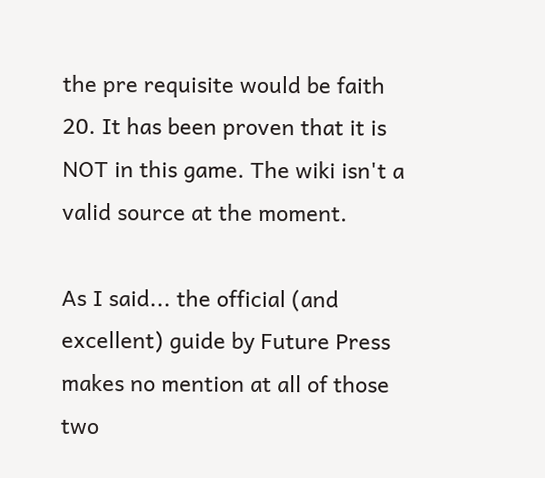the pre requisite would be faith 20. It has been proven that it is NOT in this game. The wiki isn't a valid source at the moment.

As I said... the official (and excellent) guide by Future Press makes no mention at all of those two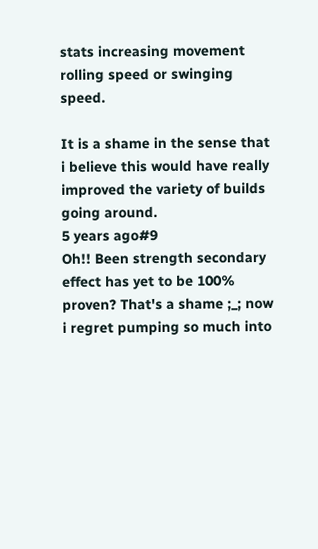stats increasing movement rolling speed or swinging speed.

It is a shame in the sense that i believe this would have really improved the variety of builds going around.
5 years ago#9
Oh!! Been strength secondary effect has yet to be 100% proven? That's a shame ;_; now i regret pumping so much into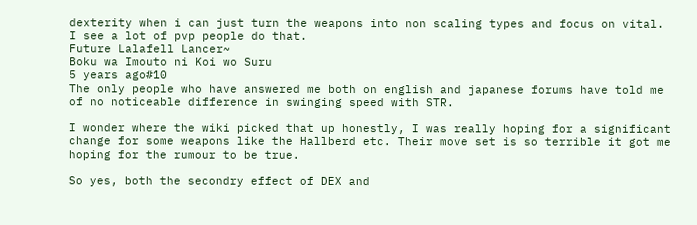dexterity when i can just turn the weapons into non scaling types and focus on vital. I see a lot of pvp people do that.
Future Lalafell Lancer~
Boku wa Imouto ni Koi wo Suru
5 years ago#10
The only people who have answered me both on english and japanese forums have told me of no noticeable difference in swinging speed with STR.

I wonder where the wiki picked that up honestly, I was really hoping for a significant change for some weapons like the Hallberd etc. Their move set is so terrible it got me hoping for the rumour to be true.

So yes, both the secondry effect of DEX and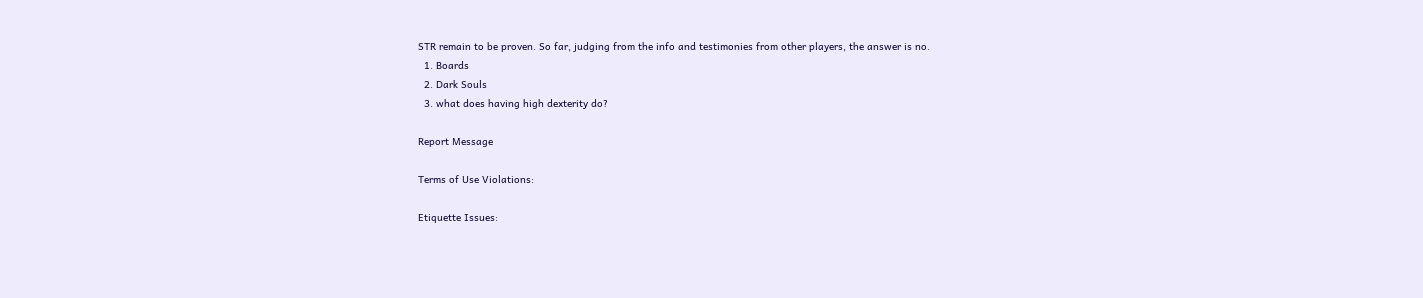STR remain to be proven. So far, judging from the info and testimonies from other players, the answer is no.
  1. Boards
  2. Dark Souls
  3. what does having high dexterity do?

Report Message

Terms of Use Violations:

Etiquette Issues: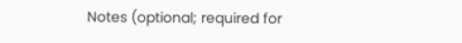Notes (optional; required for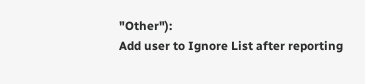"Other"):
Add user to Ignore List after reporting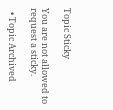Topic Sticky

You are not allowed to request a sticky.

  • Topic Archived